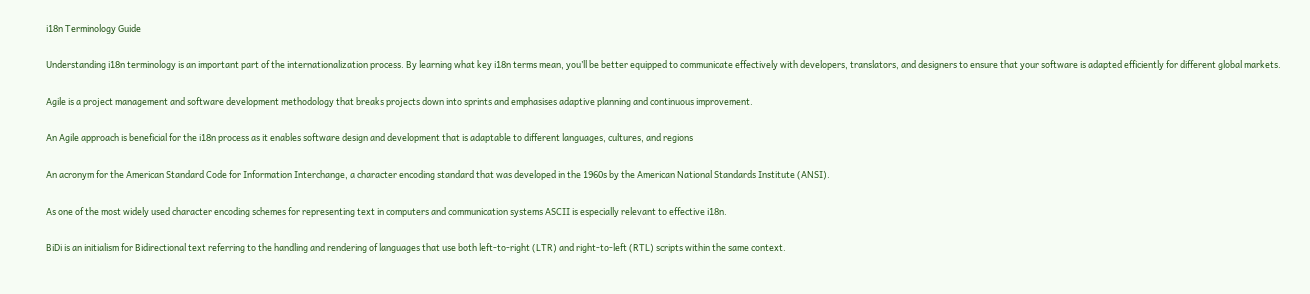i18n Terminology Guide

Understanding i18n terminology is an important part of the internationalization process. By learning what key i18n terms mean, you’ll be better equipped to communicate effectively with developers, translators, and designers to ensure that your software is adapted efficiently for different global markets.

Agile is a project management and software development methodology that breaks projects down into sprints and emphasises adaptive planning and continuous improvement.

An Agile approach is beneficial for the i18n process as it enables software design and development that is adaptable to different languages, cultures, and regions

An acronym for the American Standard Code for Information Interchange, a character encoding standard that was developed in the 1960s by the American National Standards Institute (ANSI).

As one of the most widely used character encoding schemes for representing text in computers and communication systems ASCII is especially relevant to effective i18n.

BiDi is an initialism for Bidirectional text referring to the handling and rendering of languages that use both left-to-right (LTR) and right-to-left (RTL) scripts within the same context.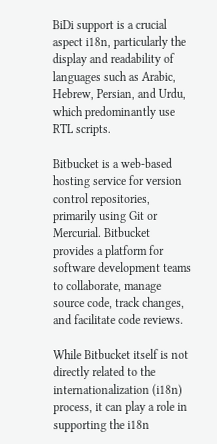BiDi support is a crucial aspect i18n, particularly the display and readability of languages such as Arabic, Hebrew, Persian, and Urdu, which predominantly use RTL scripts.

Bitbucket is a web-based hosting service for version control repositories, primarily using Git or Mercurial. Bitbucket provides a platform for software development teams to collaborate, manage source code, track changes, and facilitate code reviews.

While Bitbucket itself is not directly related to the internationalization (i18n) process, it can play a role in supporting the i18n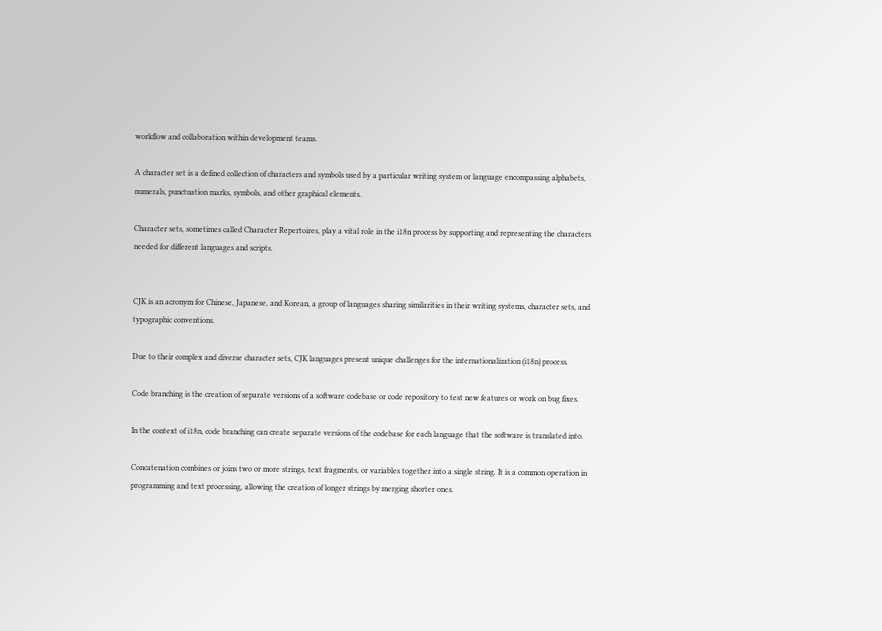workflow and collaboration within development teams.

A character set is a defined collection of characters and symbols used by a particular writing system or language encompassing alphabets, numerals, punctuation marks, symbols, and other graphical elements.

Character sets, sometimes called Character Repertoires, play a vital role in the i18n process by supporting and representing the characters needed for different languages and scripts.


CJK is an acronym for Chinese, Japanese, and Korean, a group of languages sharing similarities in their writing systems, character sets, and typographic conventions.

Due to their complex and diverse character sets, CJK languages present unique challenges for the internationalization (i18n) process.

Code branching is the creation of separate versions of a software codebase or code repository to test new features or work on bug fixes.

In the context of i18n, code branching can create separate versions of the codebase for each language that the software is translated into.

Concatenation combines or joins two or more strings, text fragments, or variables together into a single string. It is a common operation in programming and text processing, allowing the creation of longer strings by merging shorter ones.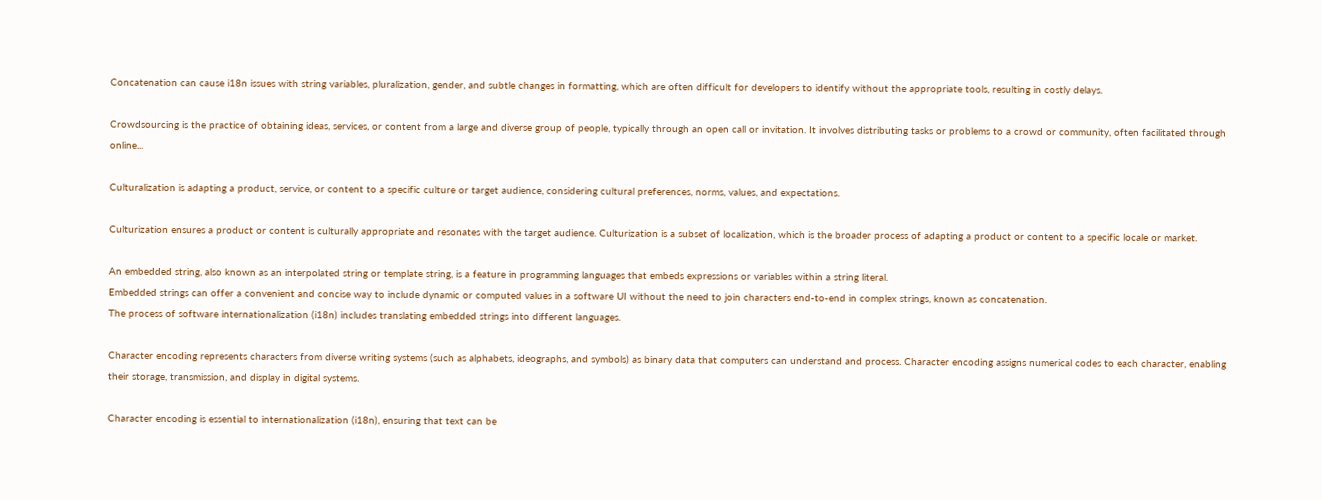Concatenation can cause i18n issues with string variables, pluralization, gender, and subtle changes in formatting, which are often difficult for developers to identify without the appropriate tools, resulting in costly delays.

Crowdsourcing is the practice of obtaining ideas, services, or content from a large and diverse group of people, typically through an open call or invitation. It involves distributing tasks or problems to a crowd or community, often facilitated through online...

Culturalization is adapting a product, service, or content to a specific culture or target audience, considering cultural preferences, norms, values, and expectations.

Culturization ensures a product or content is culturally appropriate and resonates with the target audience. Culturization is a subset of localization, which is the broader process of adapting a product or content to a specific locale or market.

An embedded string, also known as an interpolated string or template string, is a feature in programming languages that embeds expressions or variables within a string literal.
Embedded strings can offer a convenient and concise way to include dynamic or computed values in a software UI without the need to join characters end-to-end in complex strings, known as concatenation.
The process of software internationalization (i18n) includes translating embedded strings into different languages.

Character encoding represents characters from diverse writing systems (such as alphabets, ideographs, and symbols) as binary data that computers can understand and process. Character encoding assigns numerical codes to each character, enabling their storage, transmission, and display in digital systems.

Character encoding is essential to internationalization (i18n), ensuring that text can be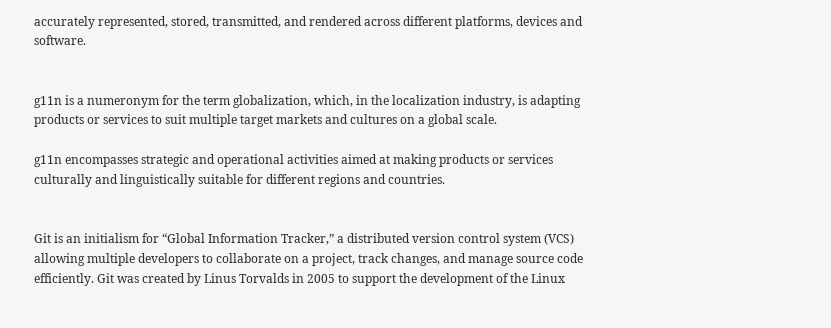accurately represented, stored, transmitted, and rendered across different platforms, devices and software.


g11n is a numeronym for the term globalization, which, in the localization industry, is adapting products or services to suit multiple target markets and cultures on a global scale.

g11n encompasses strategic and operational activities aimed at making products or services culturally and linguistically suitable for different regions and countries.


Git is an initialism for “Global Information Tracker,” a distributed version control system (VCS) allowing multiple developers to collaborate on a project, track changes, and manage source code efficiently. Git was created by Linus Torvalds in 2005 to support the development of the Linux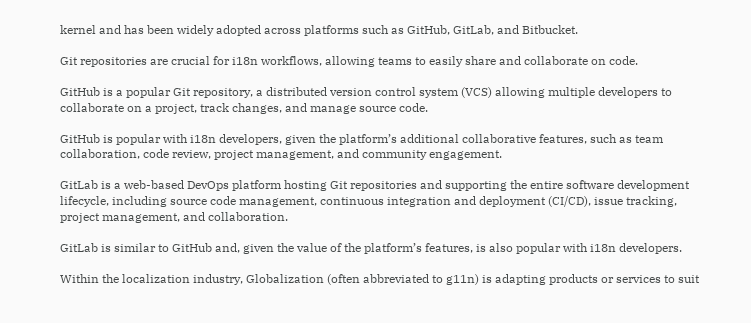kernel and has been widely adopted across platforms such as GitHub, GitLab, and Bitbucket.

Git repositories are crucial for i18n workflows, allowing teams to easily share and collaborate on code.

GitHub is a popular Git repository, a distributed version control system (VCS) allowing multiple developers to collaborate on a project, track changes, and manage source code.

GitHub is popular with i18n developers, given the platform’s additional collaborative features, such as team collaboration, code review, project management, and community engagement.

GitLab is a web-based DevOps platform hosting Git repositories and supporting the entire software development lifecycle, including source code management, continuous integration and deployment (CI/CD), issue tracking, project management, and collaboration.

GitLab is similar to GitHub and, given the value of the platform’s features, is also popular with i18n developers.

Within the localization industry, Globalization (often abbreviated to g11n) is adapting products or services to suit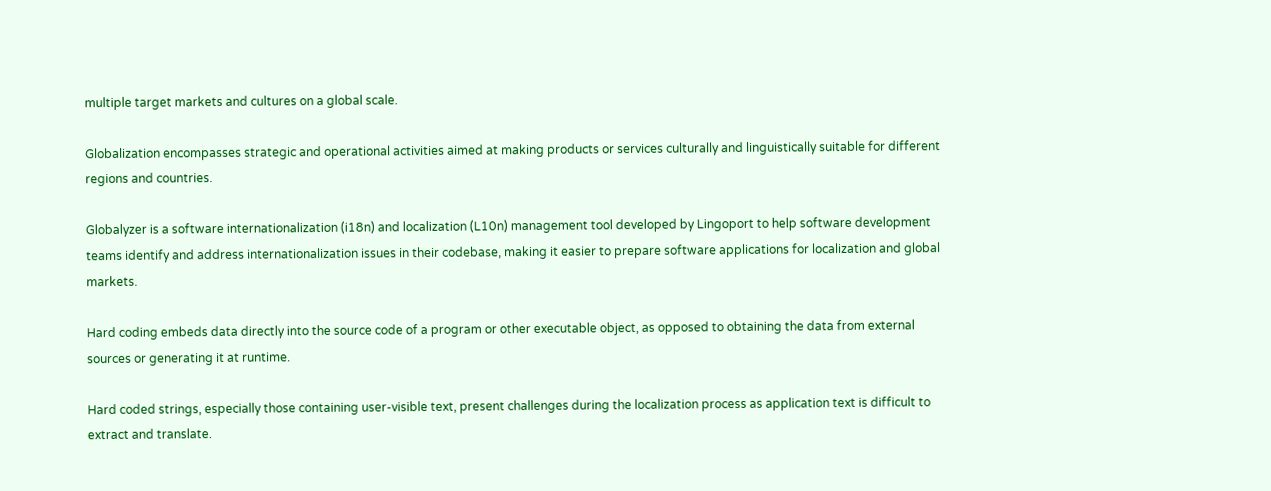multiple target markets and cultures on a global scale.

Globalization encompasses strategic and operational activities aimed at making products or services culturally and linguistically suitable for different regions and countries.

Globalyzer is a software internationalization (i18n) and localization (L10n) management tool developed by Lingoport to help software development teams identify and address internationalization issues in their codebase, making it easier to prepare software applications for localization and global markets.

Hard coding embeds data directly into the source code of a program or other executable object, as opposed to obtaining the data from external sources or generating it at runtime.

Hard coded strings, especially those containing user-visible text, present challenges during the localization process as application text is difficult to extract and translate.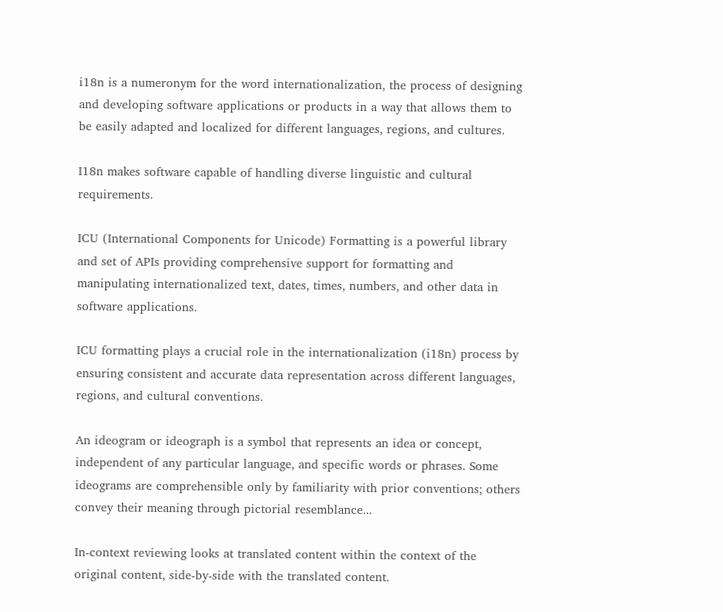i18n is a numeronym for the word internationalization, the process of designing and developing software applications or products in a way that allows them to be easily adapted and localized for different languages, regions, and cultures.

I18n makes software capable of handling diverse linguistic and cultural requirements.

ICU (International Components for Unicode) Formatting is a powerful library and set of APIs providing comprehensive support for formatting and manipulating internationalized text, dates, times, numbers, and other data in software applications.

ICU formatting plays a crucial role in the internationalization (i18n) process by ensuring consistent and accurate data representation across different languages, regions, and cultural conventions.

An ideogram or ideograph is a symbol that represents an idea or concept, independent of any particular language, and specific words or phrases. Some ideograms are comprehensible only by familiarity with prior conventions; others convey their meaning through pictorial resemblance...

In-context reviewing looks at translated content within the context of the original content, side-by-side with the translated content.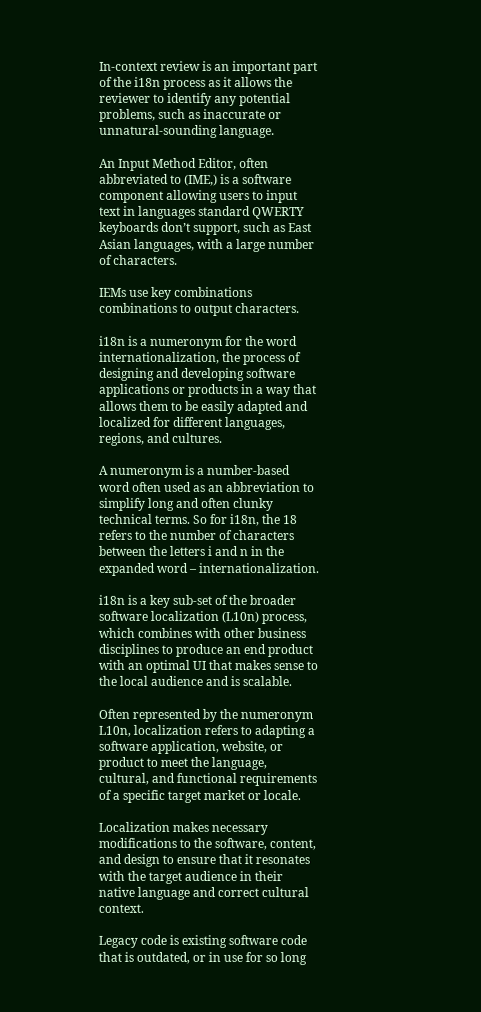In-context review is an important part of the i18n process as it allows the reviewer to identify any potential problems, such as inaccurate or unnatural-sounding language.

An Input Method Editor, often abbreviated to (IME,) is a software component allowing users to input text in languages standard QWERTY keyboards don’t support, such as East Asian languages, with a large number of characters.

IEMs use key combinations combinations to output characters.

i18n is a numeronym for the word internationalization, the process of designing and developing software applications or products in a way that allows them to be easily adapted and localized for different languages, regions, and cultures.

A numeronym is a number-based word often used as an abbreviation to simplify long and often clunky technical terms. So for i18n, the 18 refers to the number of characters between the letters i and n in the expanded word – internationalization.

i18n is a key sub-set of the broader software localization (L10n) process, which combines with other business disciplines to produce an end product with an optimal UI that makes sense to the local audience and is scalable.

Often represented by the numeronym L10n, localization refers to adapting a software application, website, or product to meet the language, cultural, and functional requirements of a specific target market or locale.

Localization makes necessary modifications to the software, content, and design to ensure that it resonates with the target audience in their native language and correct cultural context.

Legacy code is existing software code that is outdated, or in use for so long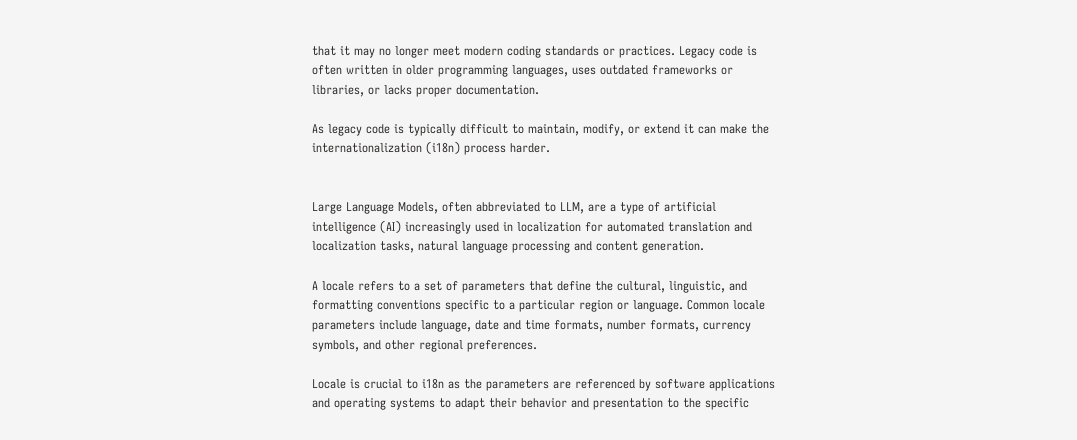that it may no longer meet modern coding standards or practices. Legacy code is often written in older programming languages, uses outdated frameworks or libraries, or lacks proper documentation.

As legacy code is typically difficult to maintain, modify, or extend it can make the internationalization (i18n) process harder.


Large Language Models, often abbreviated to LLM, are a type of artificial intelligence (AI) increasingly used in localization for automated translation and localization tasks, natural language processing and content generation.

A locale refers to a set of parameters that define the cultural, linguistic, and formatting conventions specific to a particular region or language. Common locale parameters include language, date and time formats, number formats, currency symbols, and other regional preferences.

Locale is crucial to i18n as the parameters are referenced by software applications and operating systems to adapt their behavior and presentation to the specific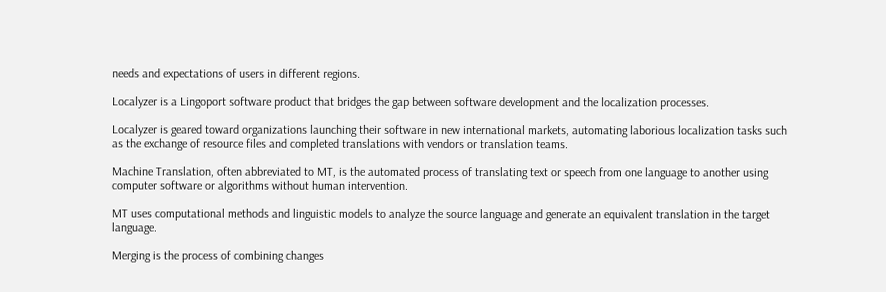needs and expectations of users in different regions.

Localyzer is a Lingoport software product that bridges the gap between software development and the localization processes.

Localyzer is geared toward organizations launching their software in new international markets, automating laborious localization tasks such as the exchange of resource files and completed translations with vendors or translation teams.

Machine Translation, often abbreviated to MT, is the automated process of translating text or speech from one language to another using computer software or algorithms without human intervention.

MT uses computational methods and linguistic models to analyze the source language and generate an equivalent translation in the target language.

Merging is the process of combining changes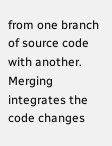from one branch of source code with another. Merging integrates the code changes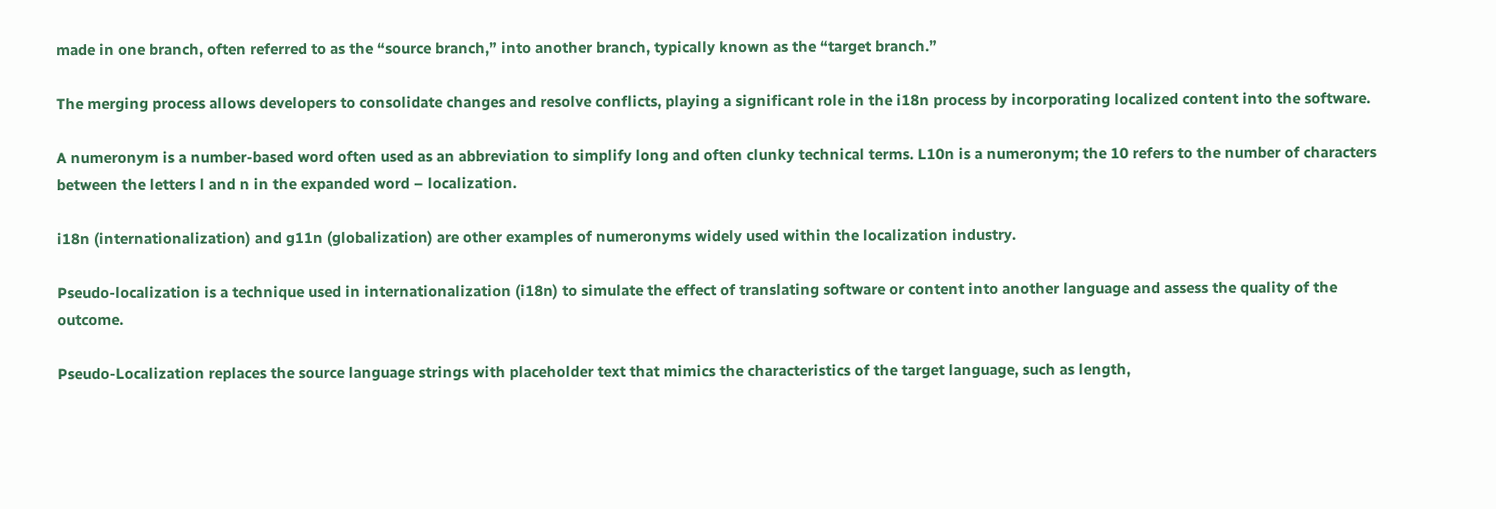made in one branch, often referred to as the “source branch,” into another branch, typically known as the “target branch.”

The merging process allows developers to consolidate changes and resolve conflicts, playing a significant role in the i18n process by incorporating localized content into the software.

A numeronym is a number-based word often used as an abbreviation to simplify long and often clunky technical terms. L10n is a numeronym; the 10 refers to the number of characters between the letters l and n in the expanded word – localization.

i18n (internationalization) and g11n (globalization) are other examples of numeronyms widely used within the localization industry.

Pseudo-localization is a technique used in internationalization (i18n) to simulate the effect of translating software or content into another language and assess the quality of the outcome.

Pseudo-Localization replaces the source language strings with placeholder text that mimics the characteristics of the target language, such as length,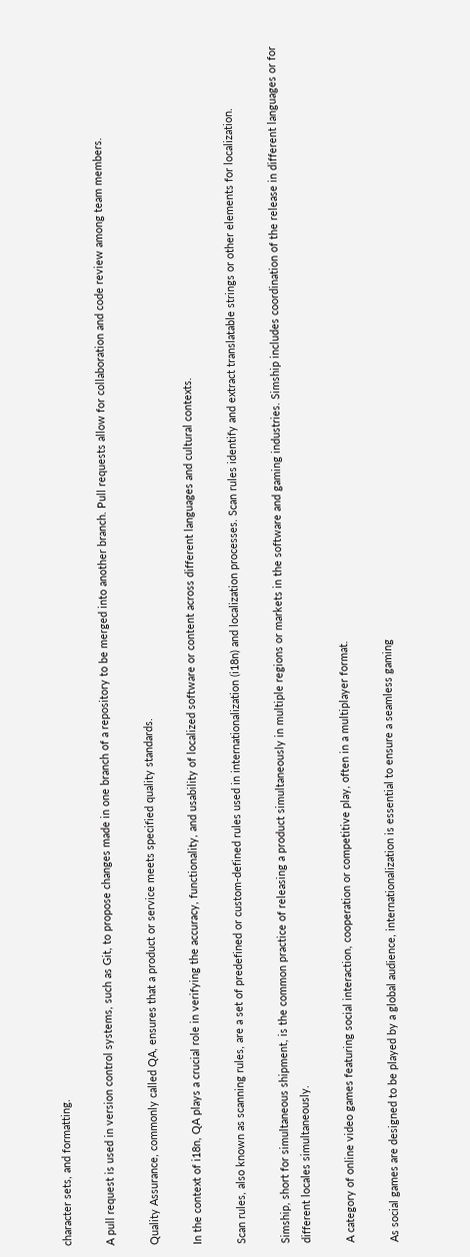character sets, and formatting.

A pull request is used in version control systems, such as Git, to propose changes made in one branch of a repository to be merged into another branch. Pull requests allow for collaboration and code review among team members.

Quality Assurance, commonly called QA, ensures that a product or service meets specified quality standards.

In the context of i18n, QA plays a crucial role in verifying the accuracy, functionality, and usability of localized software or content across different languages and cultural contexts.

Scan rules, also known as scanning rules, are a set of predefined or custom-defined rules used in internationalization (i18n) and localization processes. Scan rules identify and extract translatable strings or other elements for localization.

Simship, short for simultaneous shipment, is the common practice of releasing a product simultaneously in multiple regions or markets in the software and gaming industries. Simship includes coordination of the release in different languages or for different locales simultaneously.

A category of online video games featuring social interaction, cooperation or competitive play, often in a multiplayer format.

As social games are designed to be played by a global audience, internationalization is essential to ensure a seamless gaming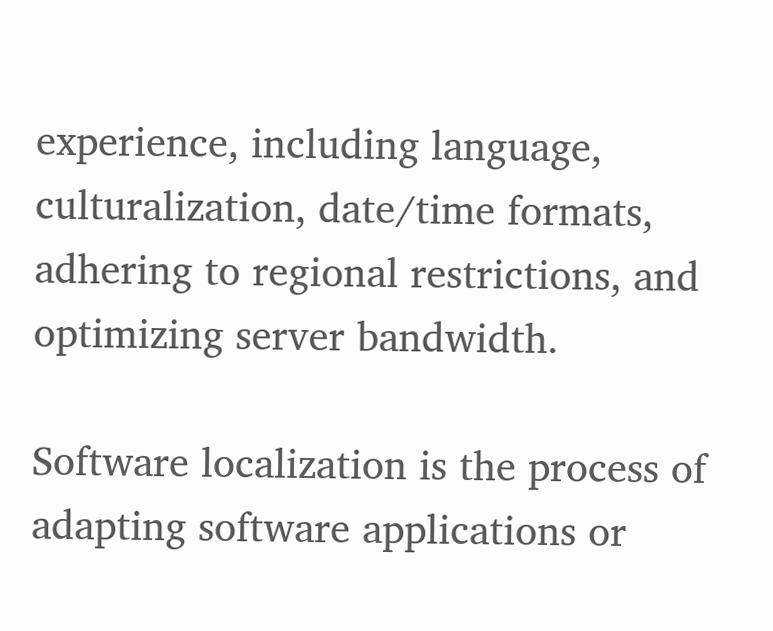experience, including language, culturalization, date/time formats, adhering to regional restrictions, and optimizing server bandwidth.

Software localization is the process of adapting software applications or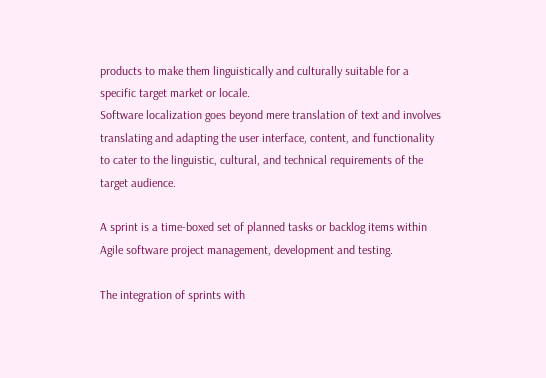products to make them linguistically and culturally suitable for a specific target market or locale.
Software localization goes beyond mere translation of text and involves translating and adapting the user interface, content, and functionality to cater to the linguistic, cultural, and technical requirements of the target audience.

A sprint is a time-boxed set of planned tasks or backlog items within Agile software project management, development and testing.

The integration of sprints with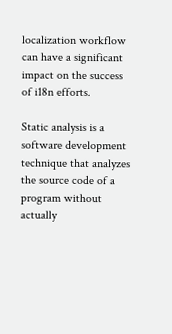localization workflow can have a significant impact on the success of i18n efforts.

Static analysis is a software development technique that analyzes the source code of a program without actually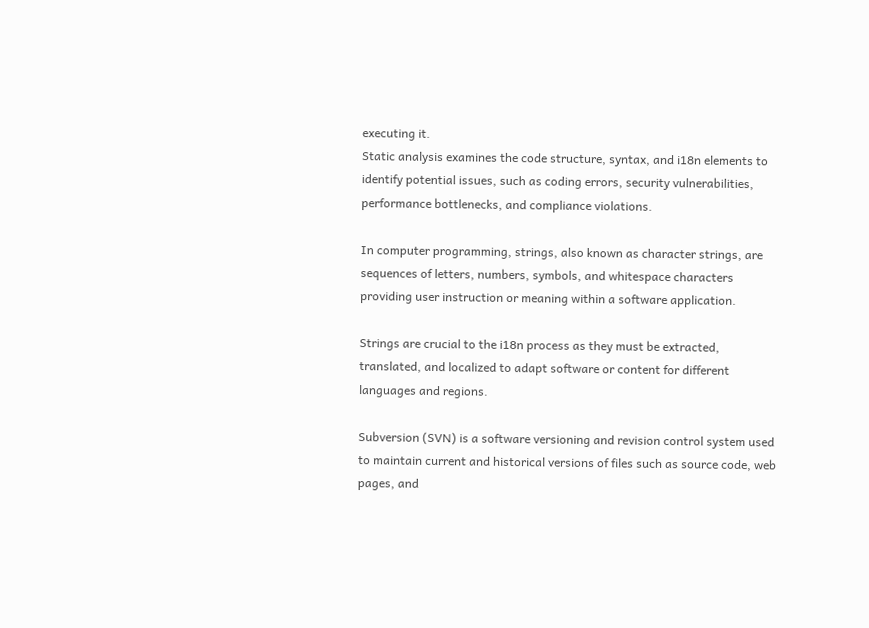executing it.
Static analysis examines the code structure, syntax, and i18n elements to identify potential issues, such as coding errors, security vulnerabilities, performance bottlenecks, and compliance violations.

In computer programming, strings, also known as character strings, are sequences of letters, numbers, symbols, and whitespace characters providing user instruction or meaning within a software application.

Strings are crucial to the i18n process as they must be extracted, translated, and localized to adapt software or content for different languages and regions.

Subversion (SVN) is a software versioning and revision control system used to maintain current and historical versions of files such as source code, web pages, and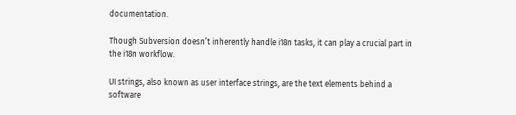documentation.

Though Subversion doesn’t inherently handle i18n tasks, it can play a crucial part in the i18n workflow.

UI strings, also known as user interface strings, are the text elements behind a software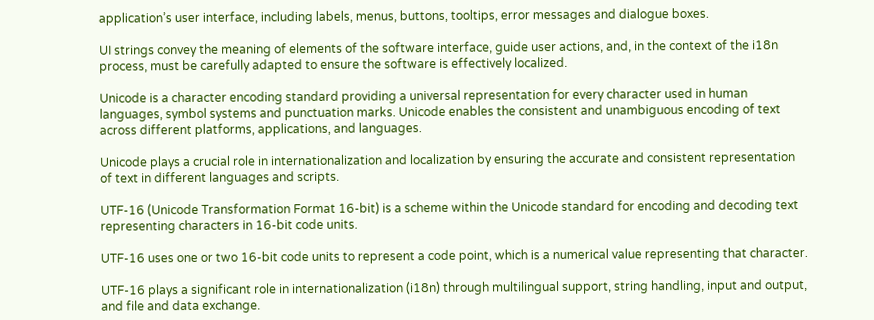application’s user interface, including labels, menus, buttons, tooltips, error messages and dialogue boxes.

UI strings convey the meaning of elements of the software interface, guide user actions, and, in the context of the i18n process, must be carefully adapted to ensure the software is effectively localized.

Unicode is a character encoding standard providing a universal representation for every character used in human languages, symbol systems and punctuation marks. Unicode enables the consistent and unambiguous encoding of text across different platforms, applications, and languages.

Unicode plays a crucial role in internationalization and localization by ensuring the accurate and consistent representation of text in different languages and scripts.

UTF-16 (Unicode Transformation Format 16-bit) is a scheme within the Unicode standard for encoding and decoding text representing characters in 16-bit code units.

UTF-16 uses one or two 16-bit code units to represent a code point, which is a numerical value representing that character.

UTF-16 plays a significant role in internationalization (i18n) through multilingual support, string handling, input and output, and file and data exchange.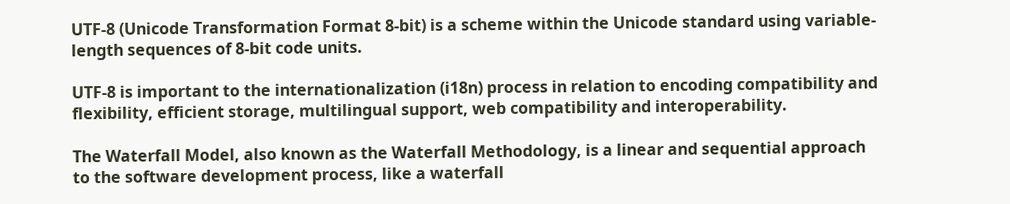UTF-8 (Unicode Transformation Format 8-bit) is a scheme within the Unicode standard using variable-length sequences of 8-bit code units.

UTF-8 is important to the internationalization (i18n) process in relation to encoding compatibility and flexibility, efficient storage, multilingual support, web compatibility and interoperability.

The Waterfall Model, also known as the Waterfall Methodology, is a linear and sequential approach to the software development process, like a waterfall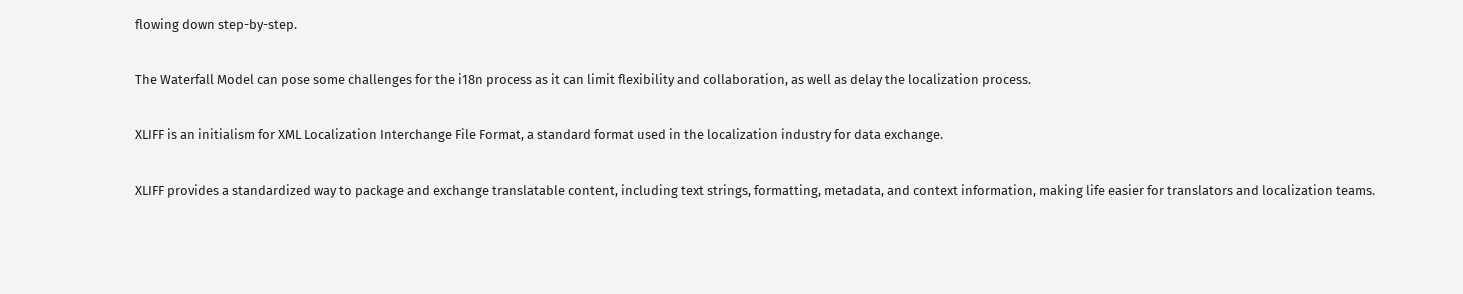flowing down step-by-step.

The Waterfall Model can pose some challenges for the i18n process as it can limit flexibility and collaboration, as well as delay the localization process.

XLIFF is an initialism for XML Localization Interchange File Format, a standard format used in the localization industry for data exchange.

XLIFF provides a standardized way to package and exchange translatable content, including text strings, formatting, metadata, and context information, making life easier for translators and localization teams.